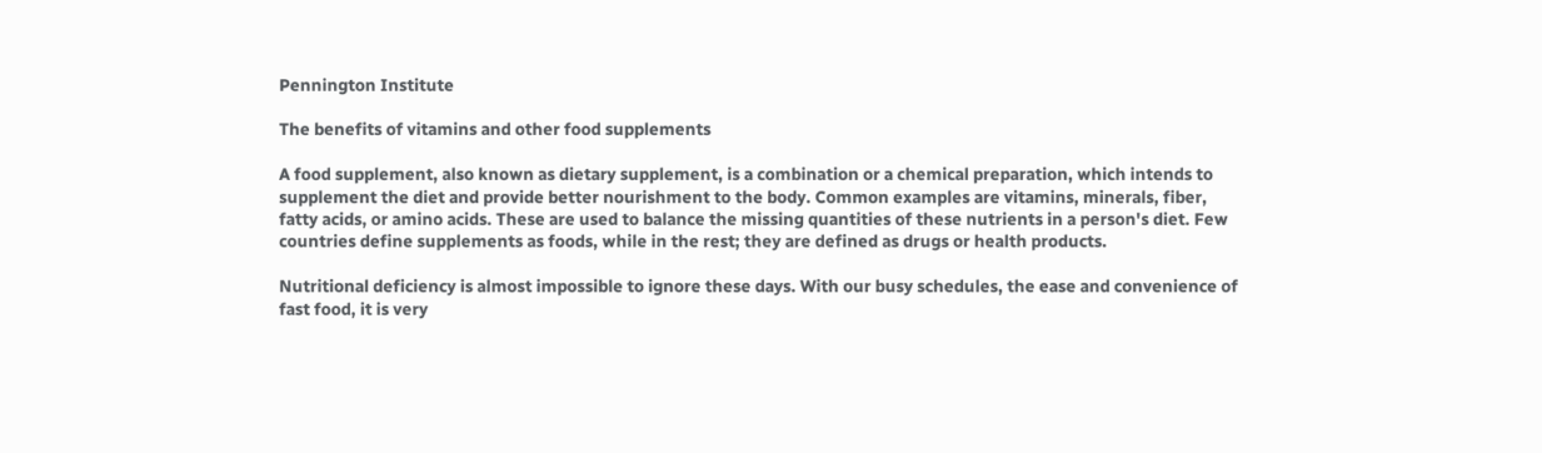Pennington Institute

The benefits of vitamins and other food supplements

A food supplement, also known as dietary supplement, is a combination or a chemical preparation, which intends to supplement the diet and provide better nourishment to the body. Common examples are vitamins, minerals, fiber, fatty acids, or amino acids. These are used to balance the missing quantities of these nutrients in a person's diet. Few countries define supplements as foods, while in the rest; they are defined as drugs or health products.

Nutritional deficiency is almost impossible to ignore these days. With our busy schedules, the ease and convenience of fast food, it is very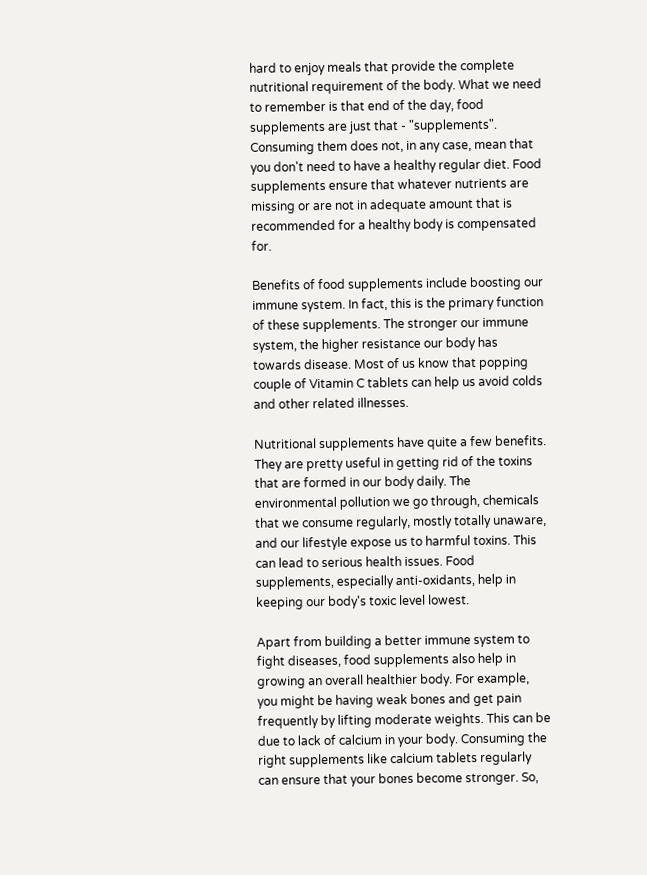hard to enjoy meals that provide the complete nutritional requirement of the body. What we need to remember is that end of the day, food supplements are just that - "supplements". Consuming them does not, in any case, mean that you don't need to have a healthy regular diet. Food supplements ensure that whatever nutrients are missing or are not in adequate amount that is recommended for a healthy body is compensated for.

Benefits of food supplements include boosting our immune system. In fact, this is the primary function of these supplements. The stronger our immune system, the higher resistance our body has towards disease. Most of us know that popping couple of Vitamin C tablets can help us avoid colds and other related illnesses.

Nutritional supplements have quite a few benefits. They are pretty useful in getting rid of the toxins that are formed in our body daily. The environmental pollution we go through, chemicals that we consume regularly, mostly totally unaware, and our lifestyle expose us to harmful toxins. This can lead to serious health issues. Food supplements, especially anti-oxidants, help in keeping our body's toxic level lowest.

Apart from building a better immune system to fight diseases, food supplements also help in growing an overall healthier body. For example, you might be having weak bones and get pain frequently by lifting moderate weights. This can be due to lack of calcium in your body. Consuming the right supplements like calcium tablets regularly can ensure that your bones become stronger. So,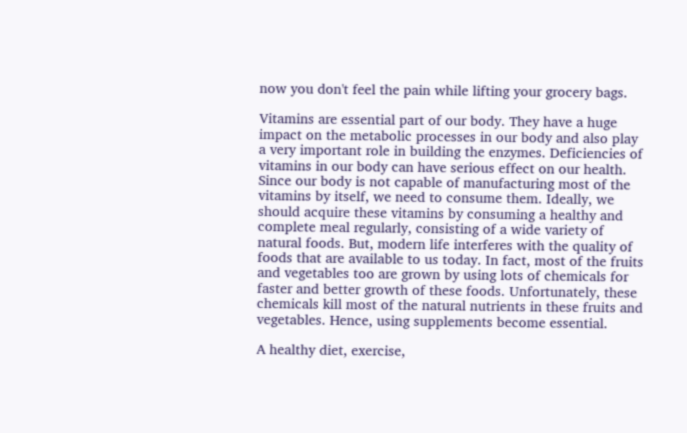now you don't feel the pain while lifting your grocery bags.

Vitamins are essential part of our body. They have a huge impact on the metabolic processes in our body and also play a very important role in building the enzymes. Deficiencies of vitamins in our body can have serious effect on our health. Since our body is not capable of manufacturing most of the vitamins by itself, we need to consume them. Ideally, we should acquire these vitamins by consuming a healthy and complete meal regularly, consisting of a wide variety of natural foods. But, modern life interferes with the quality of foods that are available to us today. In fact, most of the fruits and vegetables too are grown by using lots of chemicals for faster and better growth of these foods. Unfortunately, these chemicals kill most of the natural nutrients in these fruits and vegetables. Hence, using supplements become essential.

A healthy diet, exercise,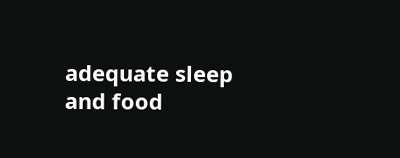adequate sleep and food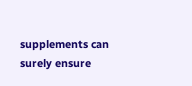supplements can surely ensure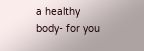a healthy body- for you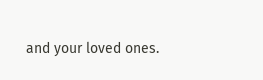and your loved ones.